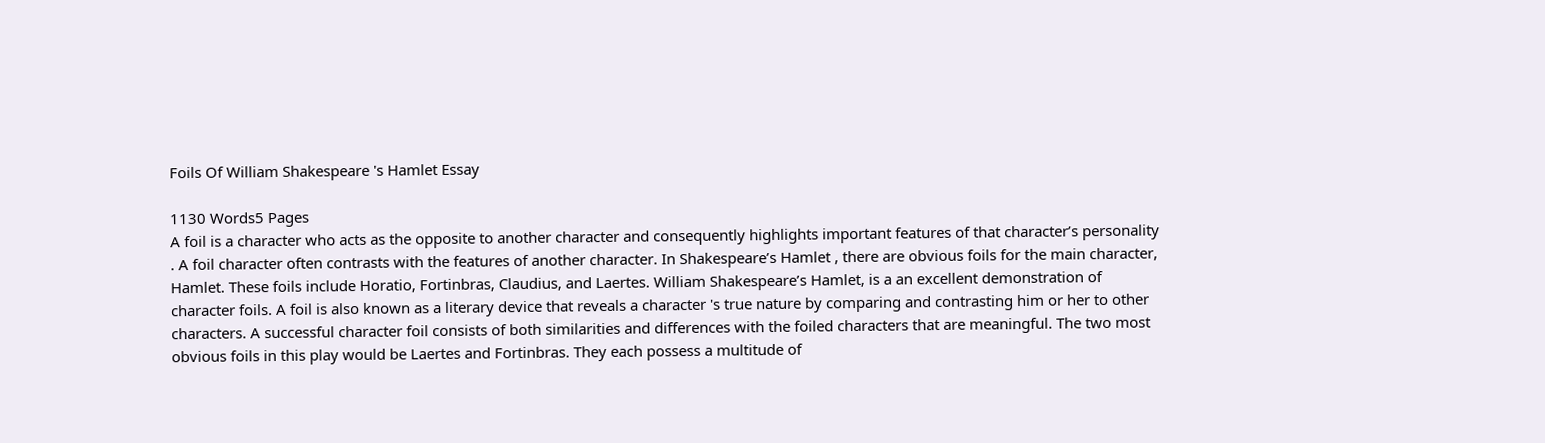Foils Of William Shakespeare 's Hamlet Essay

1130 Words5 Pages
A foil is a character who acts as the opposite to another character and consequently highlights important features of that character’s personality . A foil character often contrasts with the features of another character. In Shakespeare’s Hamlet , there are obvious foils for the main character, Hamlet. These foils include Horatio, Fortinbras, Claudius, and Laertes. William Shakespeare’s Hamlet, is a an excellent demonstration of character foils. A foil is also known as a literary device that reveals a character 's true nature by comparing and contrasting him or her to other characters. A successful character foil consists of both similarities and differences with the foiled characters that are meaningful. The two most obvious foils in this play would be Laertes and Fortinbras. They each possess a multitude of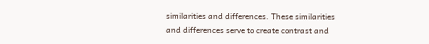similarities and differences. These similarities and differences serve to create contrast and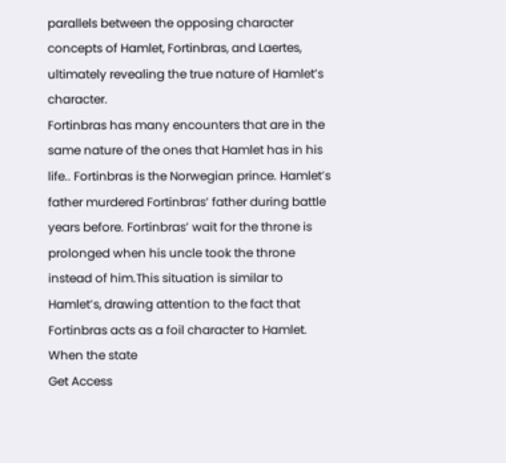parallels between the opposing character concepts of Hamlet, Fortinbras, and Laertes, ultimately revealing the true nature of Hamlet’s character.
Fortinbras has many encounters that are in the same nature of the ones that Hamlet has in his life.. Fortinbras is the Norwegian prince. Hamlet’s father murdered Fortinbras’ father during battle years before. Fortinbras’ wait for the throne is prolonged when his uncle took the throne instead of him.This situation is similar to Hamlet’s, drawing attention to the fact that Fortinbras acts as a foil character to Hamlet. When the state
Get Access